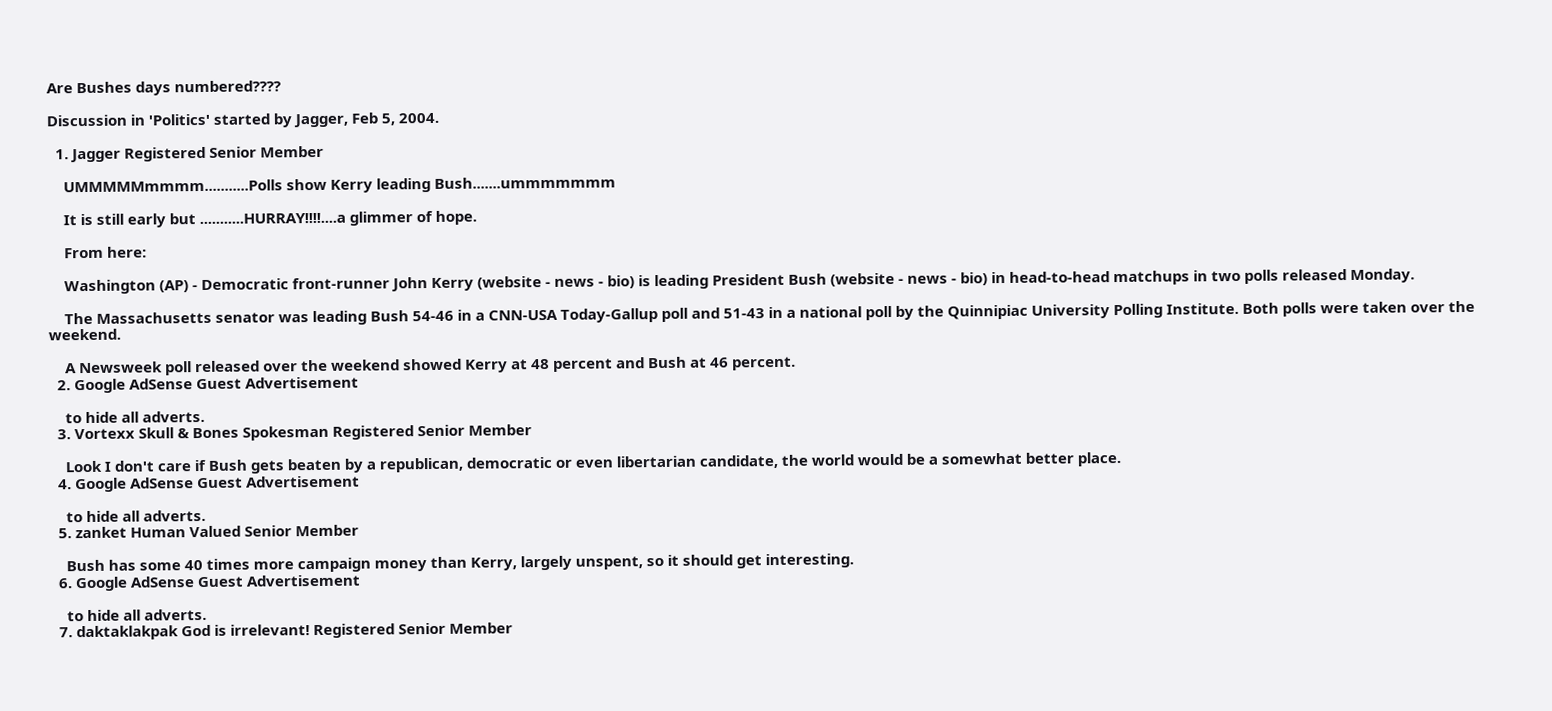Are Bushes days numbered????

Discussion in 'Politics' started by Jagger, Feb 5, 2004.

  1. Jagger Registered Senior Member

    UMMMMMmmmm...........Polls show Kerry leading Bush.......ummmmmmm

    It is still early but ...........HURRAY!!!!....a glimmer of hope.

    From here:

    Washington (AP) - Democratic front-runner John Kerry (website - news - bio) is leading President Bush (website - news - bio) in head-to-head matchups in two polls released Monday.

    The Massachusetts senator was leading Bush 54-46 in a CNN-USA Today-Gallup poll and 51-43 in a national poll by the Quinnipiac University Polling Institute. Both polls were taken over the weekend.

    A Newsweek poll released over the weekend showed Kerry at 48 percent and Bush at 46 percent.
  2. Google AdSense Guest Advertisement

    to hide all adverts.
  3. Vortexx Skull & Bones Spokesman Registered Senior Member

    Look I don't care if Bush gets beaten by a republican, democratic or even libertarian candidate, the world would be a somewhat better place.
  4. Google AdSense Guest Advertisement

    to hide all adverts.
  5. zanket Human Valued Senior Member

    Bush has some 40 times more campaign money than Kerry, largely unspent, so it should get interesting.
  6. Google AdSense Guest Advertisement

    to hide all adverts.
  7. daktaklakpak God is irrelevant! Registered Senior Member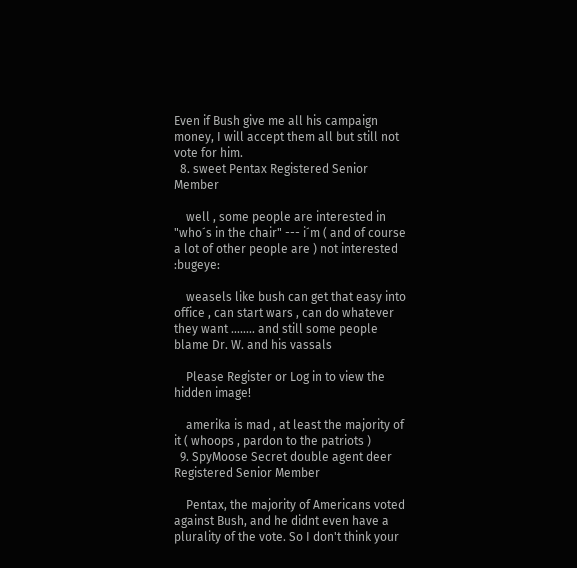Even if Bush give me all his campaign money, I will accept them all but still not vote for him.
  8. sweet Pentax Registered Senior Member

    well , some people are interested in "who´s in the chair" --- i´m ( and of course a lot of other people are ) not interested :bugeye:

    weasels like bush can get that easy into office , can start wars , can do whatever they want ........ and still some people blame Dr. W. and his vassals

    Please Register or Log in to view the hidden image!

    amerika is mad , at least the majority of it ( whoops , pardon to the patriots )
  9. SpyMoose Secret double agent deer Registered Senior Member

    Pentax, the majority of Americans voted against Bush, and he didnt even have a plurality of the vote. So I don't think your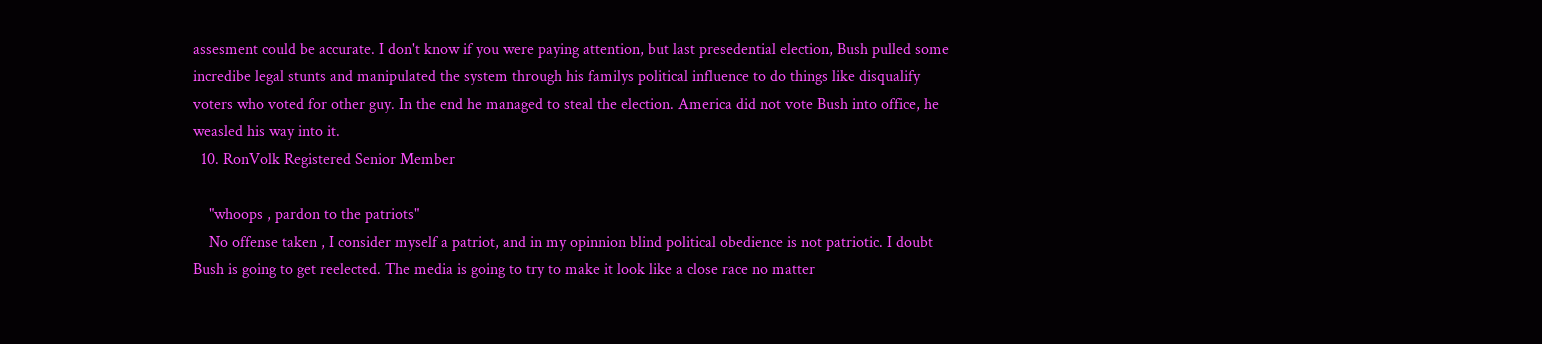assesment could be accurate. I don't know if you were paying attention, but last presedential election, Bush pulled some incredibe legal stunts and manipulated the system through his familys political influence to do things like disqualify voters who voted for other guy. In the end he managed to steal the election. America did not vote Bush into office, he weasled his way into it.
  10. RonVolk Registered Senior Member

    "whoops , pardon to the patriots"
    No offense taken , I consider myself a patriot, and in my opinnion blind political obedience is not patriotic. I doubt Bush is going to get reelected. The media is going to try to make it look like a close race no matter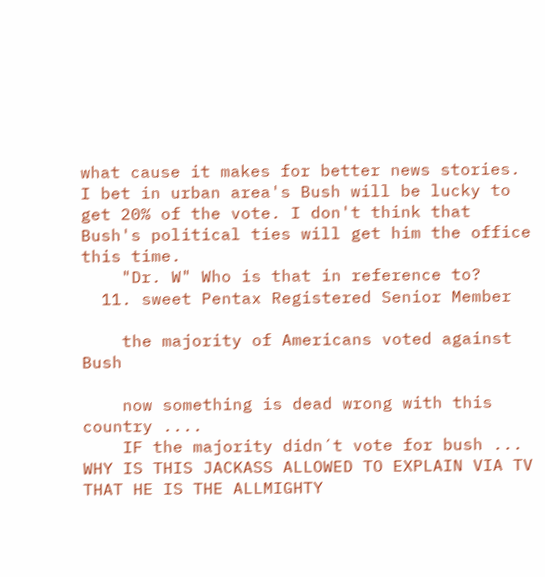what cause it makes for better news stories. I bet in urban area's Bush will be lucky to get 20% of the vote. I don't think that Bush's political ties will get him the office this time.
    "Dr. W" Who is that in reference to?
  11. sweet Pentax Registered Senior Member

    the majority of Americans voted against Bush

    now something is dead wrong with this country ....
    IF the majority didn´t vote for bush ... WHY IS THIS JACKASS ALLOWED TO EXPLAIN VIA TV THAT HE IS THE ALLMIGHTY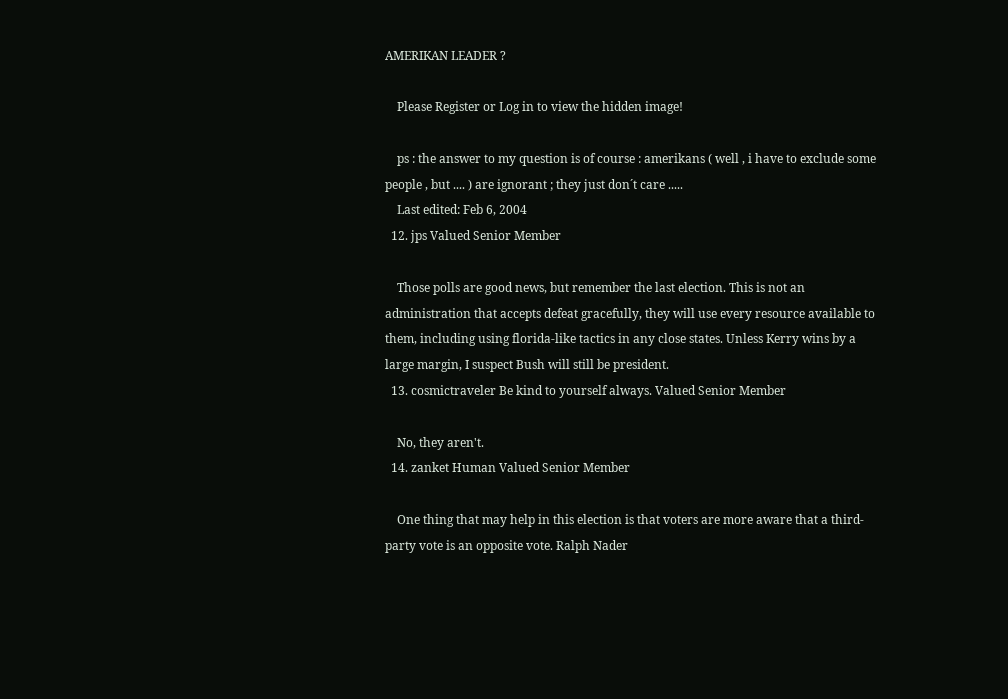AMERIKAN LEADER ?

    Please Register or Log in to view the hidden image!

    ps : the answer to my question is of course : amerikans ( well , i have to exclude some people , but .... ) are ignorant ; they just don´t care .....
    Last edited: Feb 6, 2004
  12. jps Valued Senior Member

    Those polls are good news, but remember the last election. This is not an administration that accepts defeat gracefully, they will use every resource available to them, including using florida-like tactics in any close states. Unless Kerry wins by a large margin, I suspect Bush will still be president.
  13. cosmictraveler Be kind to yourself always. Valued Senior Member

    No, they aren't.
  14. zanket Human Valued Senior Member

    One thing that may help in this election is that voters are more aware that a third-party vote is an opposite vote. Ralph Nader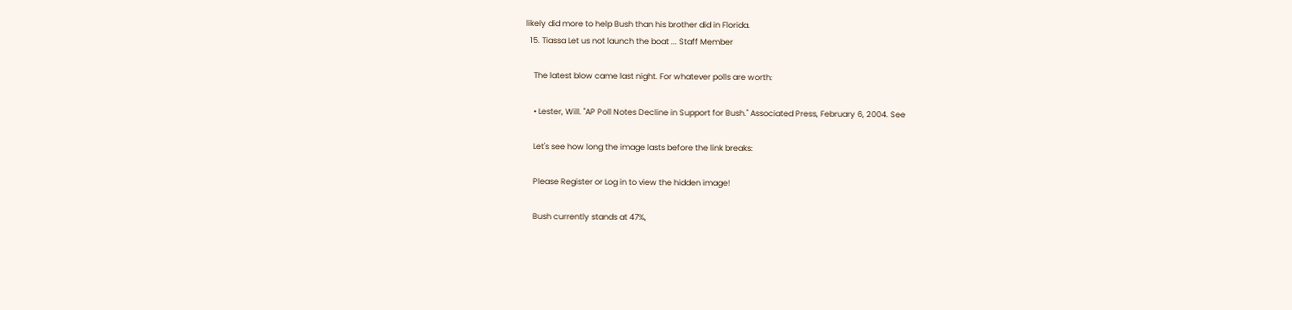likely did more to help Bush than his brother did in Florida.
  15. Tiassa Let us not launch the boat ... Staff Member

    The latest blow came last night. For whatever polls are worth:

    • Lester, Will. "AP Poll Notes Decline in Support for Bush." Associated Press, February 6, 2004. See

    Let's see how long the image lasts before the link breaks:

    Please Register or Log in to view the hidden image!

    Bush currently stands at 47%,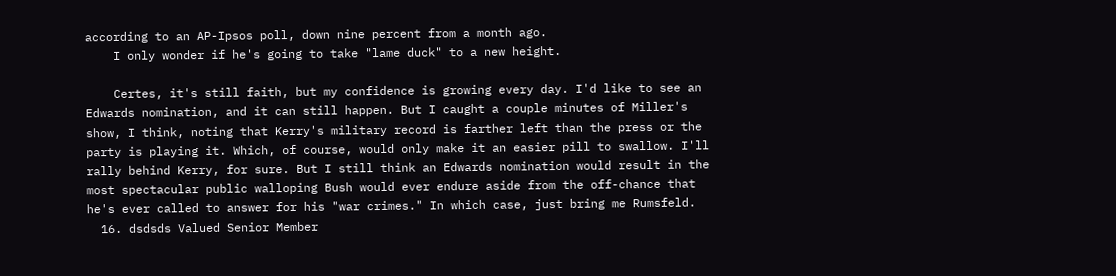according to an AP-Ipsos poll, down nine percent from a month ago.
    I only wonder if he's going to take "lame duck" to a new height.

    Certes, it's still faith, but my confidence is growing every day. I'd like to see an Edwards nomination, and it can still happen. But I caught a couple minutes of Miller's show, I think, noting that Kerry's military record is farther left than the press or the party is playing it. Which, of course, would only make it an easier pill to swallow. I'll rally behind Kerry, for sure. But I still think an Edwards nomination would result in the most spectacular public walloping Bush would ever endure aside from the off-chance that he's ever called to answer for his "war crimes." In which case, just bring me Rumsfeld.
  16. dsdsds Valued Senior Member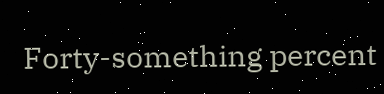Forty-something percent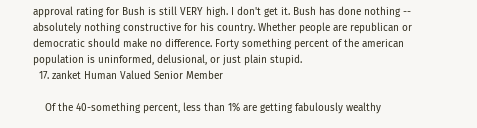approval rating for Bush is still VERY high. I don't get it. Bush has done nothing -- absolutely nothing constructive for his country. Whether people are republican or democratic should make no difference. Forty something percent of the american population is uninformed, delusional, or just plain stupid.
  17. zanket Human Valued Senior Member

    Of the 40-something percent, less than 1% are getting fabulously wealthy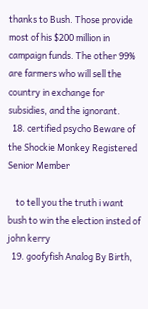thanks to Bush. Those provide most of his $200 million in campaign funds. The other 99% are farmers who will sell the country in exchange for subsidies, and the ignorant.
  18. certified psycho Beware of the Shockie Monkey Registered Senior Member

    to tell you the truth i want bush to win the election insted of john kerry
  19. goofyfish Analog By Birth,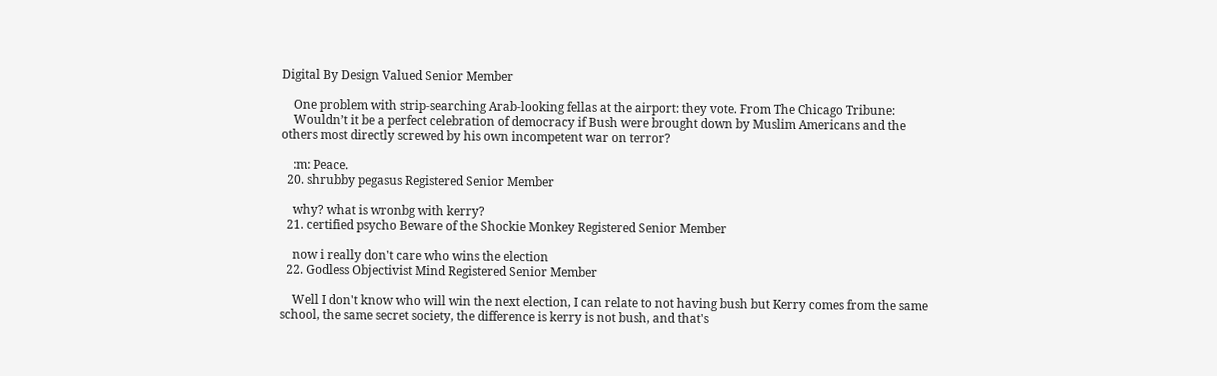Digital By Design Valued Senior Member

    One problem with strip-searching Arab-looking fellas at the airport: they vote. From The Chicago Tribune:
    Wouldn’t it be a perfect celebration of democracy if Bush were brought down by Muslim Americans and the others most directly screwed by his own incompetent war on terror?

    :m: Peace.
  20. shrubby pegasus Registered Senior Member

    why? what is wronbg with kerry?
  21. certified psycho Beware of the Shockie Monkey Registered Senior Member

    now i really don't care who wins the election
  22. Godless Objectivist Mind Registered Senior Member

    Well I don't know who will win the next election, I can relate to not having bush but Kerry comes from the same school, the same secret society, the difference is kerry is not bush, and that's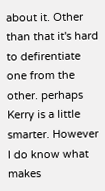about it. Other than that it's hard to defirentiate one from the other. perhaps Kerry is a little smarter. However I do know what makes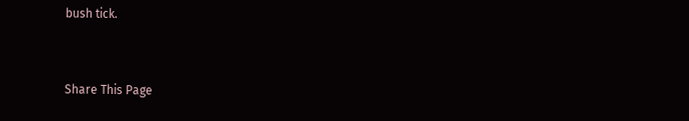bush tick.


Share This Page